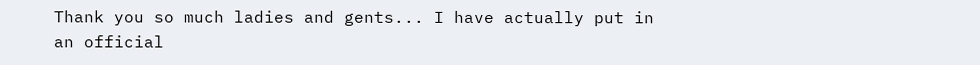Thank you so much ladies and gents... I have actually put in an official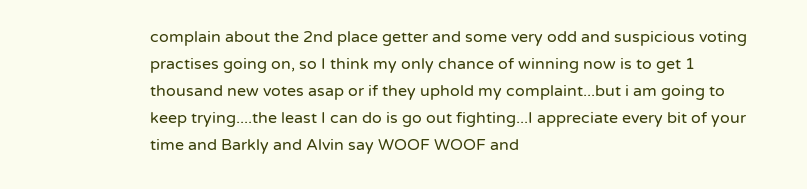complain about the 2nd place getter and some very odd and suspicious voting practises going on, so I think my only chance of winning now is to get 1 thousand new votes asap or if they uphold my complaint...but i am going to keep trying....the least I can do is go out fighting...I appreciate every bit of your time and Barkly and Alvin say WOOF WOOF and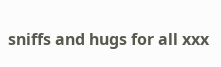sniffs and hugs for all xxx